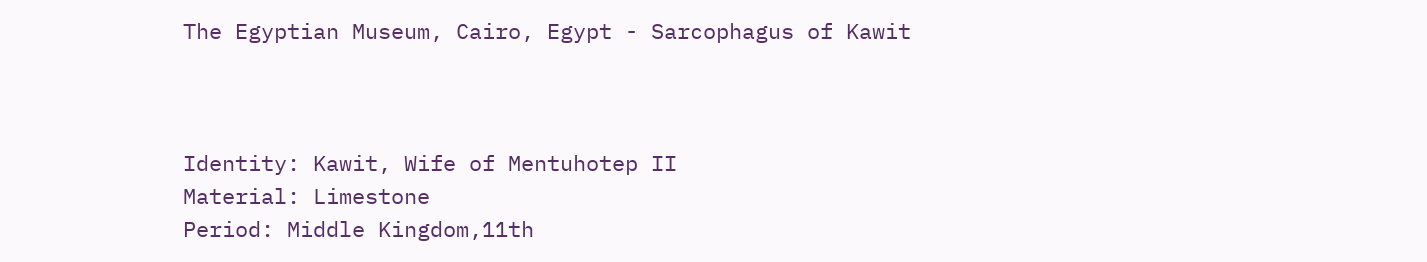The Egyptian Museum, Cairo, Egypt - Sarcophagus of Kawit



Identity: Kawit, Wife of Mentuhotep II
Material: Limestone
Period: Middle Kingdom,11th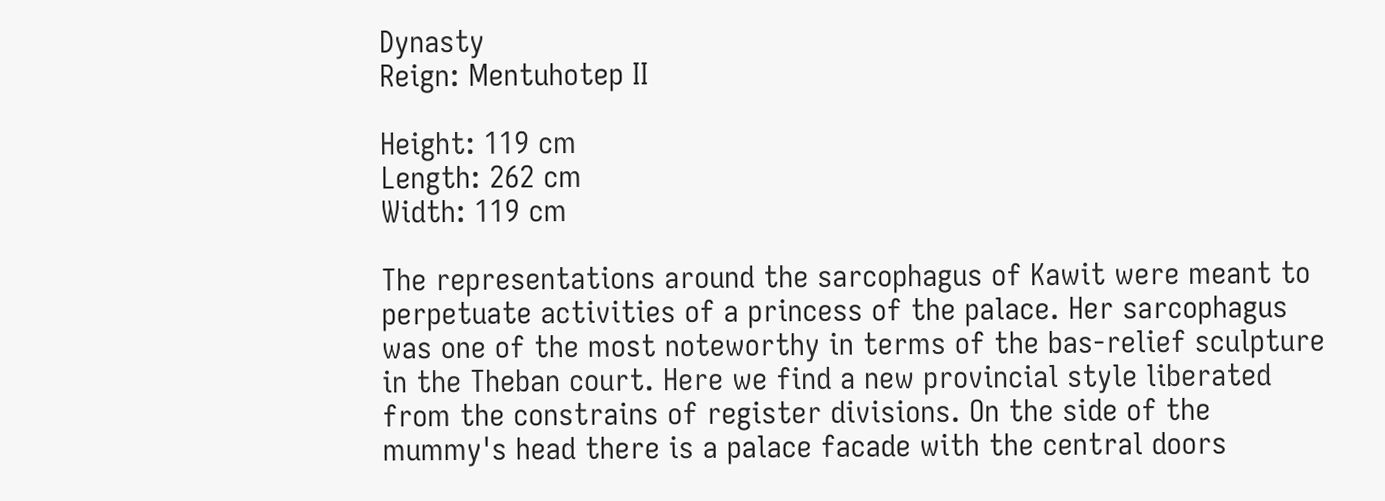Dynasty
Reign: Mentuhotep II

Height: 119 cm
Length: 262 cm
Width: 119 cm

The representations around the sarcophagus of Kawit were meant to perpetuate activities of a princess of the palace. Her sarcophagus was one of the most noteworthy in terms of the bas-relief sculpture in the Theban court. Here we find a new provincial style liberated from the constrains of register divisions. On the side of the mummy's head there is a palace facade with the central doors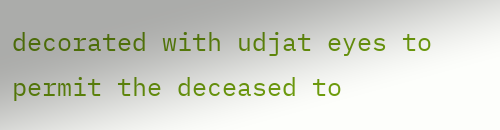decorated with udjat eyes to permit the deceased to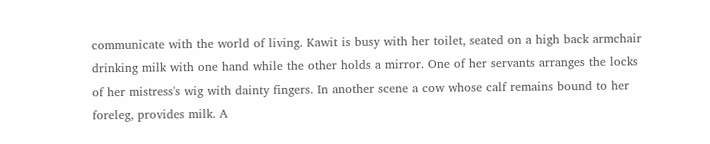communicate with the world of living. Kawit is busy with her toilet, seated on a high back armchair drinking milk with one hand while the other holds a mirror. One of her servants arranges the locks of her mistress's wig with dainty fingers. In another scene a cow whose calf remains bound to her foreleg, provides milk. A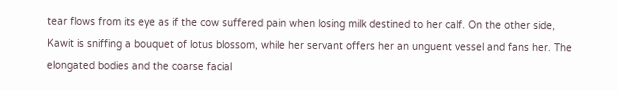tear flows from its eye as if the cow suffered pain when losing milk destined to her calf. On the other side, Kawit is sniffing a bouquet of lotus blossom, while her servant offers her an unguent vessel and fans her. The elongated bodies and the coarse facial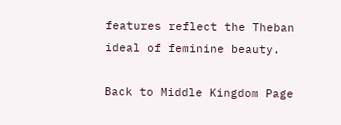features reflect the Theban ideal of feminine beauty.

Back to Middle Kingdom Page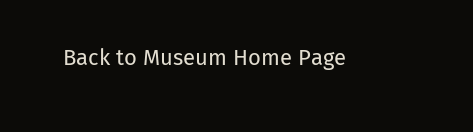Back to Museum Home Page